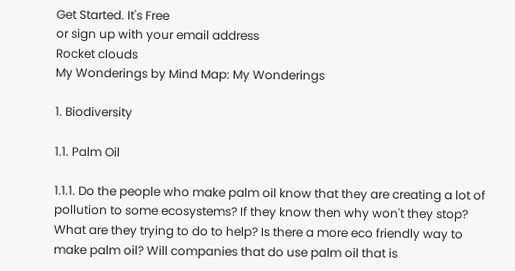Get Started. It's Free
or sign up with your email address
Rocket clouds
My Wonderings by Mind Map: My Wonderings

1. Biodiversity

1.1. Palm Oil

1.1.1. Do the people who make palm oil know that they are creating a lot of pollution to some ecosystems? If they know then why won't they stop? What are they trying to do to help? Is there a more eco friendly way to make palm oil? Will companies that do use palm oil that is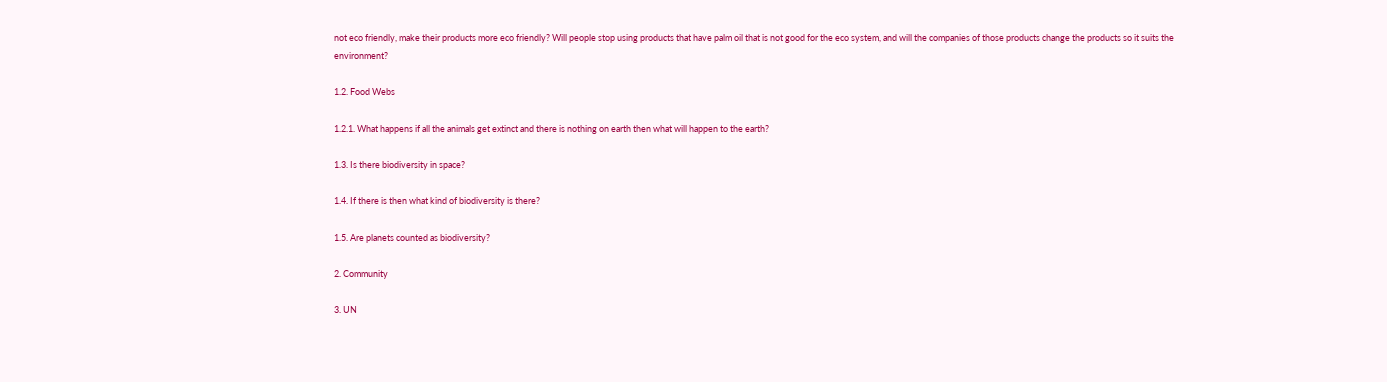not eco friendly, make their products more eco friendly? Will people stop using products that have palm oil that is not good for the eco system, and will the companies of those products change the products so it suits the environment?

1.2. Food Webs

1.2.1. What happens if all the animals get extinct and there is nothing on earth then what will happen to the earth?

1.3. Is there biodiversity in space?

1.4. If there is then what kind of biodiversity is there?

1.5. Are planets counted as biodiversity?

2. Community

3. UN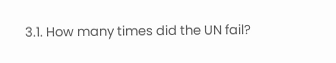3.1. How many times did the UN fail?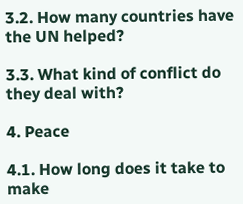3.2. How many countries have the UN helped?

3.3. What kind of conflict do they deal with?

4. Peace

4.1. How long does it take to make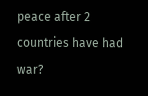peace after 2 countries have had war?